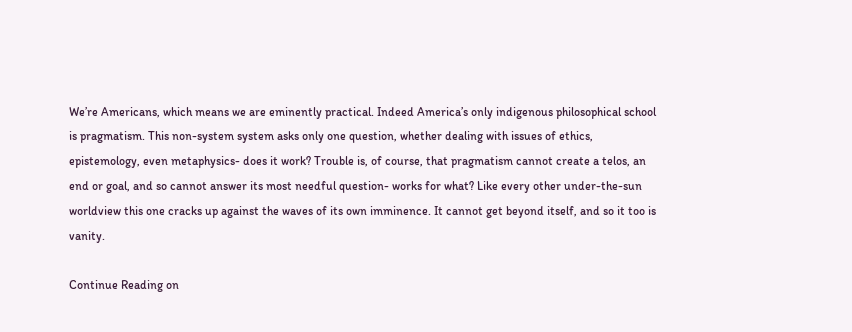We’re Americans, which means we are eminently practical. Indeed America’s only indigenous philosophical school is pragmatism. This non-system system asks only one question, whether dealing with issues of ethics, epistemology, even metaphysics- does it work? Trouble is, of course, that pragmatism cannot create a telos, an end or goal, and so cannot answer its most needful question- works for what? Like every other under-the-sun worldview this one cracks up against the waves of its own imminence. It cannot get beyond itself, and so it too is vanity.

Continue Reading on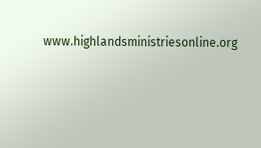www.highlandsministriesonline.org